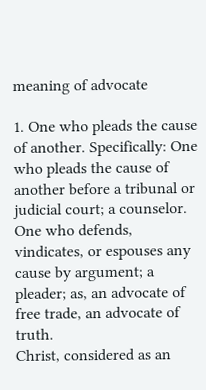meaning of advocate

1. One who pleads the cause of another. Specifically: One who pleads the cause of another before a tribunal or judicial court; a counselor.
One who defends, vindicates, or espouses any cause by argument; a pleader; as, an advocate of free trade, an advocate of truth.
Christ, considered as an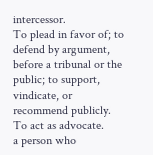intercessor.
To plead in favor of; to defend by argument, before a tribunal or the public; to support, vindicate, or recommend publicly.
To act as advocate.
a person who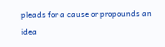pleads for a cause or propounds an idea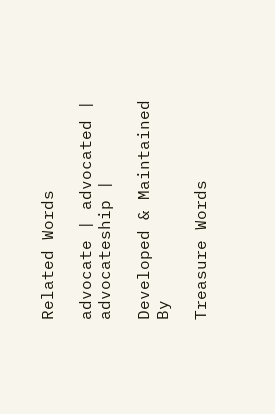Related Words

advocate | advocated | advocateship |

Developed & Maintained By

Treasure Words